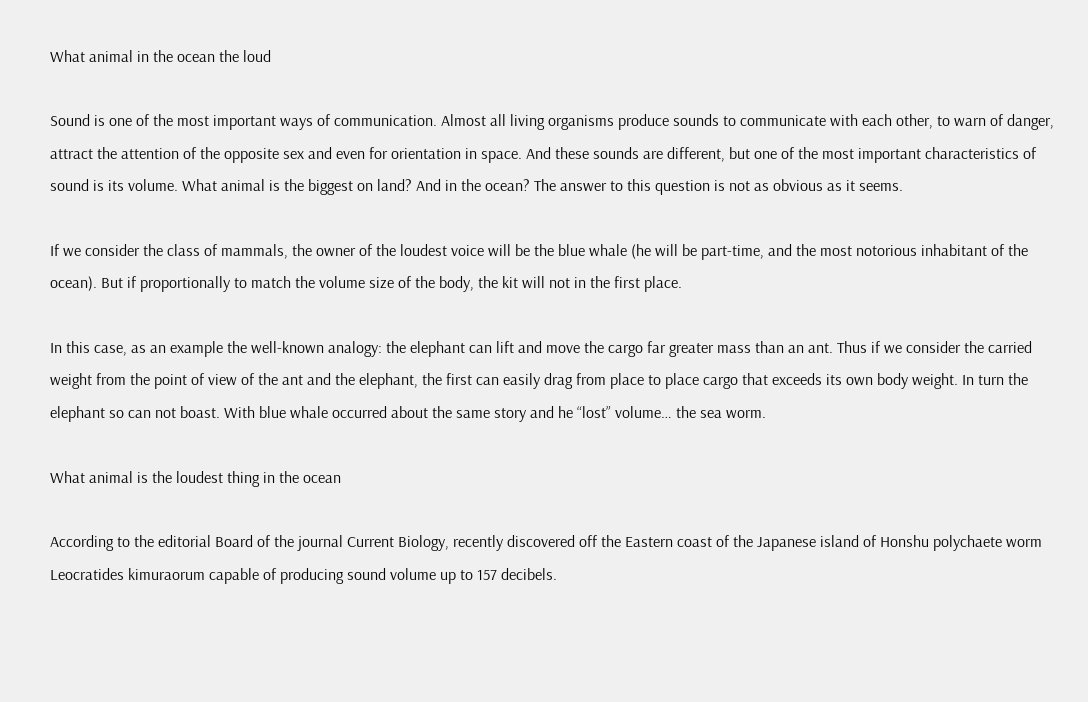What animal in the ocean the loud

Sound is one of the most important ways of communication. Almost all living organisms produce sounds to communicate with each other, to warn of danger, attract the attention of the opposite sex and even for orientation in space. And these sounds are different, but one of the most important characteristics of sound is its volume. What animal is the biggest on land? And in the ocean? The answer to this question is not as obvious as it seems.

If we consider the class of mammals, the owner of the loudest voice will be the blue whale (he will be part-time, and the most notorious inhabitant of the ocean). But if proportionally to match the volume size of the body, the kit will not in the first place.

In this case, as an example the well-known analogy: the elephant can lift and move the cargo far greater mass than an ant. Thus if we consider the carried weight from the point of view of the ant and the elephant, the first can easily drag from place to place cargo that exceeds its own body weight. In turn the elephant so can not boast. With blue whale occurred about the same story and he “lost” volume… the sea worm.

What animal is the loudest thing in the ocean

According to the editorial Board of the journal Current Biology, recently discovered off the Eastern coast of the Japanese island of Honshu polychaete worm Leocratides kimuraorum capable of producing sound volume up to 157 decibels.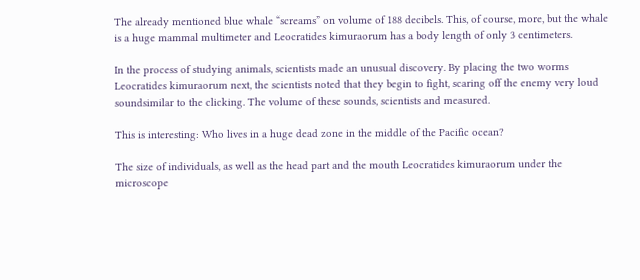The already mentioned blue whale “screams” on volume of 188 decibels. This, of course, more, but the whale is a huge mammal multimeter and Leocratides kimuraorum has a body length of only 3 centimeters.

In the process of studying animals, scientists made an unusual discovery. By placing the two worms Leocratides kimuraorum next, the scientists noted that they begin to fight, scaring off the enemy very loud soundsimilar to the clicking. The volume of these sounds, scientists and measured.

This is interesting: Who lives in a huge dead zone in the middle of the Pacific ocean?

The size of individuals, as well as the head part and the mouth Leocratides kimuraorum under the microscope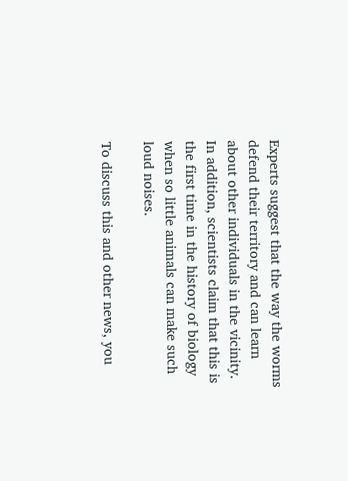Experts suggest that the way the worms defend their territory and can learn about other individuals in the vicinity. In addition, scientists claim that this is the first time in the history of biology when so little animals can make such loud noises.

To discuss this and other news, you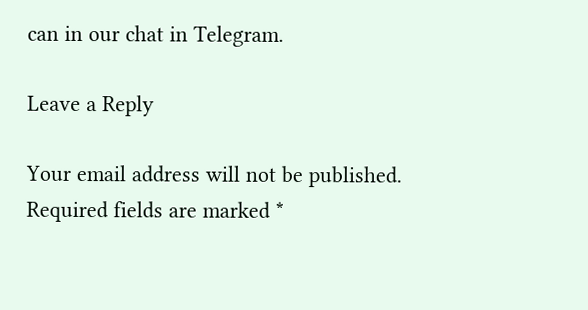can in our chat in Telegram.

Leave a Reply

Your email address will not be published. Required fields are marked *